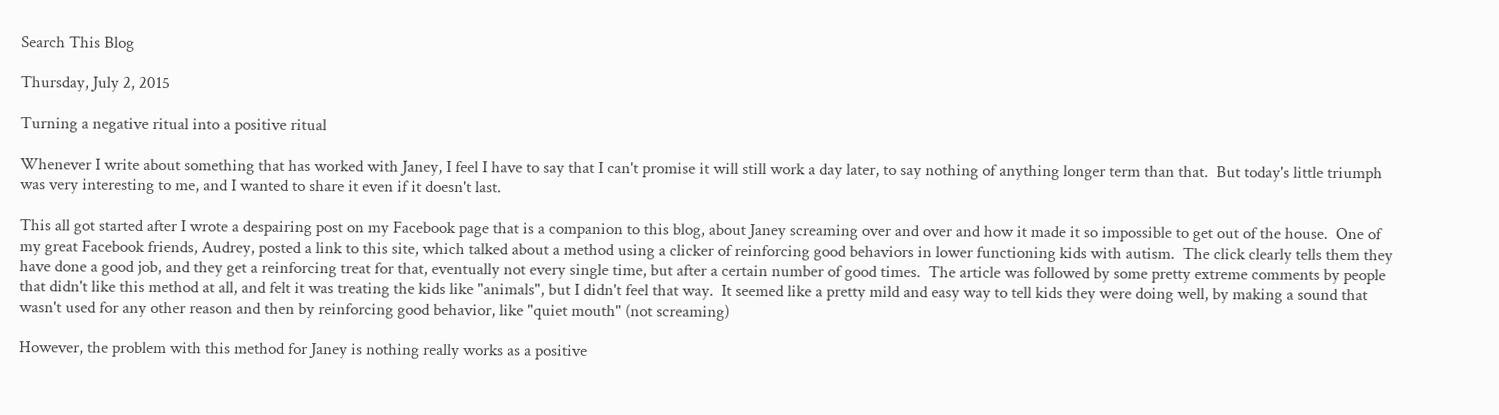Search This Blog

Thursday, July 2, 2015

Turning a negative ritual into a positive ritual

Whenever I write about something that has worked with Janey, I feel I have to say that I can't promise it will still work a day later, to say nothing of anything longer term than that.  But today's little triumph was very interesting to me, and I wanted to share it even if it doesn't last.

This all got started after I wrote a despairing post on my Facebook page that is a companion to this blog, about Janey screaming over and over and how it made it so impossible to get out of the house.  One of my great Facebook friends, Audrey, posted a link to this site, which talked about a method using a clicker of reinforcing good behaviors in lower functioning kids with autism.  The click clearly tells them they have done a good job, and they get a reinforcing treat for that, eventually not every single time, but after a certain number of good times.  The article was followed by some pretty extreme comments by people that didn't like this method at all, and felt it was treating the kids like "animals", but I didn't feel that way.  It seemed like a pretty mild and easy way to tell kids they were doing well, by making a sound that wasn't used for any other reason and then by reinforcing good behavior, like "quiet mouth" (not screaming)

However, the problem with this method for Janey is nothing really works as a positive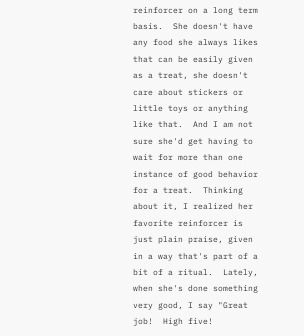reinforcer on a long term basis.  She doesn't have any food she always likes that can be easily given as a treat, she doesn't care about stickers or little toys or anything like that.  And I am not sure she'd get having to wait for more than one instance of good behavior for a treat.  Thinking about it, I realized her favorite reinforcer is just plain praise, given in a way that's part of a bit of a ritual.  Lately, when she's done something very good, I say "Great job!  High five!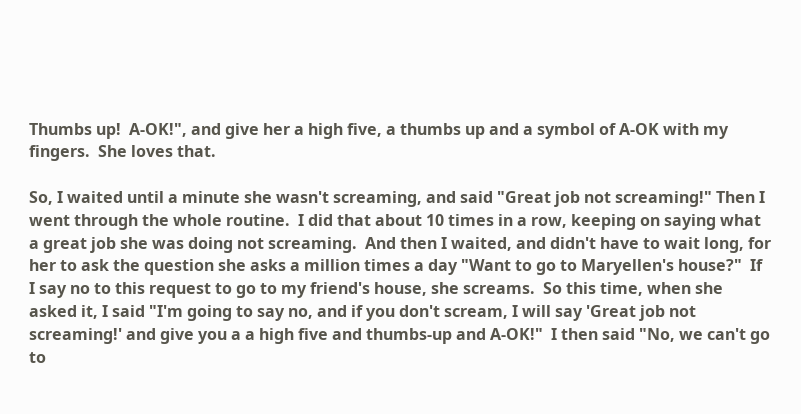Thumbs up!  A-OK!", and give her a high five, a thumbs up and a symbol of A-OK with my fingers.  She loves that.

So, I waited until a minute she wasn't screaming, and said "Great job not screaming!" Then I went through the whole routine.  I did that about 10 times in a row, keeping on saying what a great job she was doing not screaming.  And then I waited, and didn't have to wait long, for her to ask the question she asks a million times a day "Want to go to Maryellen's house?"  If I say no to this request to go to my friend's house, she screams.  So this time, when she asked it, I said "I'm going to say no, and if you don't scream, I will say 'Great job not screaming!' and give you a a high five and thumbs-up and A-OK!"  I then said "No, we can't go to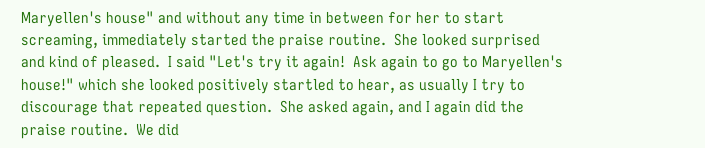Maryellen's house" and without any time in between for her to start screaming, immediately started the praise routine.  She looked surprised and kind of pleased.  I said "Let's try it again!  Ask again to go to Maryellen's house!" which she looked positively startled to hear, as usually I try to discourage that repeated question.  She asked again, and I again did the praise routine.  We did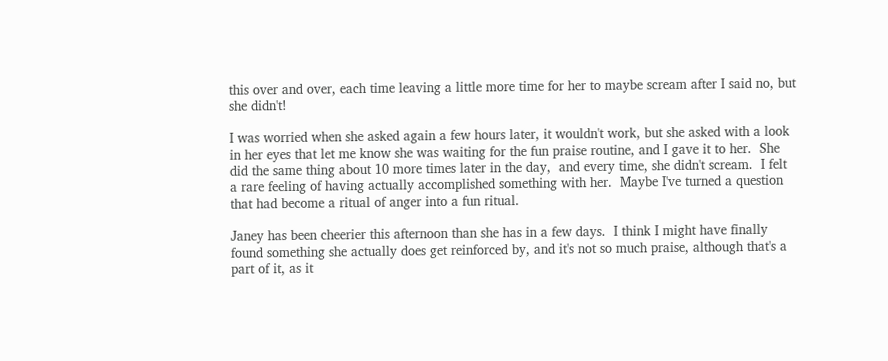this over and over, each time leaving a little more time for her to maybe scream after I said no, but she didn't!

I was worried when she asked again a few hours later, it wouldn't work, but she asked with a look in her eyes that let me know she was waiting for the fun praise routine, and I gave it to her.  She did the same thing about 10 more times later in the day,  and every time, she didn't scream.  I felt a rare feeling of having actually accomplished something with her.  Maybe I've turned a question that had become a ritual of anger into a fun ritual.

Janey has been cheerier this afternoon than she has in a few days.  I think I might have finally found something she actually does get reinforced by, and it's not so much praise, although that's a part of it, as it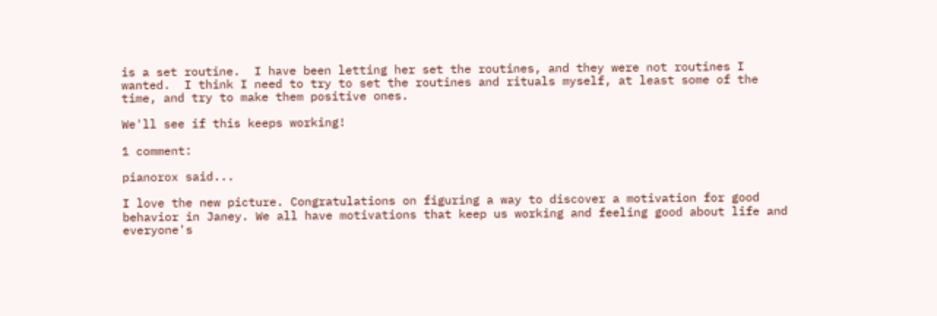is a set routine.  I have been letting her set the routines, and they were not routines I wanted.  I think I need to try to set the routines and rituals myself, at least some of the time, and try to make them positive ones.

We'll see if this keeps working!

1 comment:

pianorox said...

I love the new picture. Congratulations on figuring a way to discover a motivation for good behavior in Janey. We all have motivations that keep us working and feeling good about life and everyone's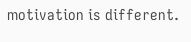motivation is different.